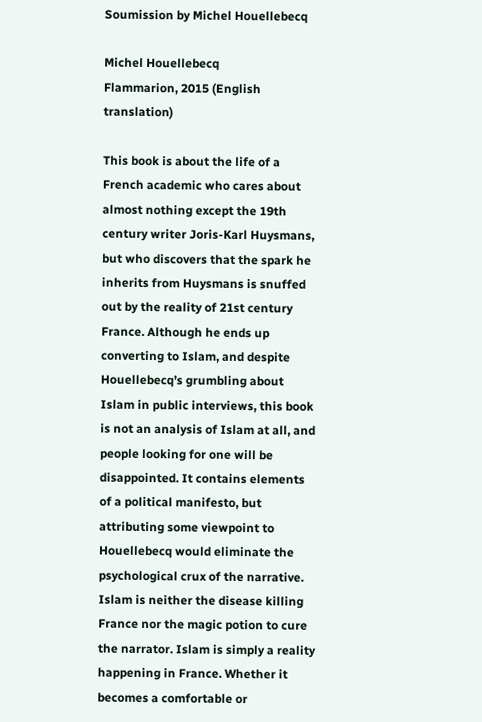Soumission by Michel Houellebecq

Michel Houellebecq
Flammarion, 2015 (English translation)

This book is about the life of a French academic who cares about almost nothing except the 19th century writer Joris-Karl Huysmans, but who discovers that the spark he inherits from Huysmans is snuffed out by the reality of 21st century France. Although he ends up converting to Islam, and despite Houellebecq’s grumbling about Islam in public interviews, this book is not an analysis of Islam at all, and people looking for one will be disappointed. It contains elements of a political manifesto, but attributing some viewpoint to Houellebecq would eliminate the psychological crux of the narrative. Islam is neither the disease killing France nor the magic potion to cure the narrator. Islam is simply a reality happening in France. Whether it becomes a comfortable or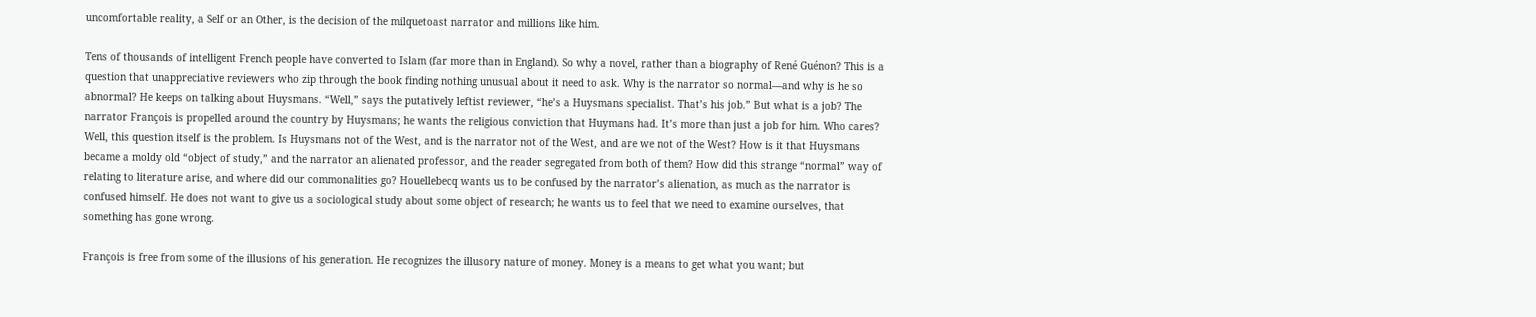uncomfortable reality, a Self or an Other, is the decision of the milquetoast narrator and millions like him.

Tens of thousands of intelligent French people have converted to Islam (far more than in England). So why a novel, rather than a biography of René Guénon? This is a question that unappreciative reviewers who zip through the book finding nothing unusual about it need to ask. Why is the narrator so normal—and why is he so abnormal? He keeps on talking about Huysmans. “Well,” says the putatively leftist reviewer, “he’s a Huysmans specialist. That’s his job.” But what is a job? The narrator François is propelled around the country by Huysmans; he wants the religious conviction that Huymans had. It’s more than just a job for him. Who cares? Well, this question itself is the problem. Is Huysmans not of the West, and is the narrator not of the West, and are we not of the West? How is it that Huysmans became a moldy old “object of study,” and the narrator an alienated professor, and the reader segregated from both of them? How did this strange “normal” way of relating to literature arise, and where did our commonalities go? Houellebecq wants us to be confused by the narrator’s alienation, as much as the narrator is confused himself. He does not want to give us a sociological study about some object of research; he wants us to feel that we need to examine ourselves, that something has gone wrong.

François is free from some of the illusions of his generation. He recognizes the illusory nature of money. Money is a means to get what you want; but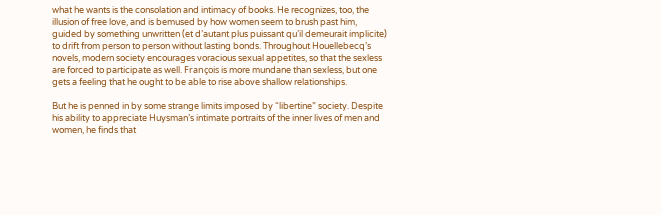what he wants is the consolation and intimacy of books. He recognizes, too, the illusion of free love, and is bemused by how women seem to brush past him, guided by something unwritten (et d’autant plus puissant qu’il demeurait implicite) to drift from person to person without lasting bonds. Throughout Houellebecq’s novels, modern society encourages voracious sexual appetites, so that the sexless are forced to participate as well. François is more mundane than sexless, but one gets a feeling that he ought to be able to rise above shallow relationships.

But he is penned in by some strange limits imposed by “libertine” society. Despite his ability to appreciate Huysman’s intimate portraits of the inner lives of men and women, he finds that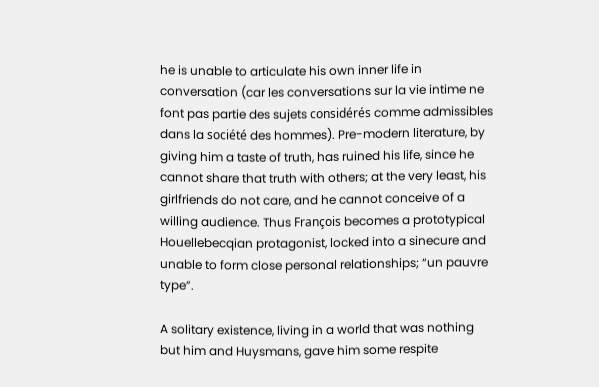he is unable to articulate his own inner life in conversation (car les conversations sur la vie intime ne font pas partie des sujets considérés comme admissibles dans la société des hommes). Pre-modern literature, by giving him a taste of truth, has ruined his life, since he cannot share that truth with others; at the very least, his girlfriends do not care, and he cannot conceive of a willing audience. Thus François becomes a prototypical Houellebecqian protagonist, locked into a sinecure and unable to form close personal relationships; “un pauvre type”.

A solitary existence, living in a world that was nothing but him and Huysmans, gave him some respite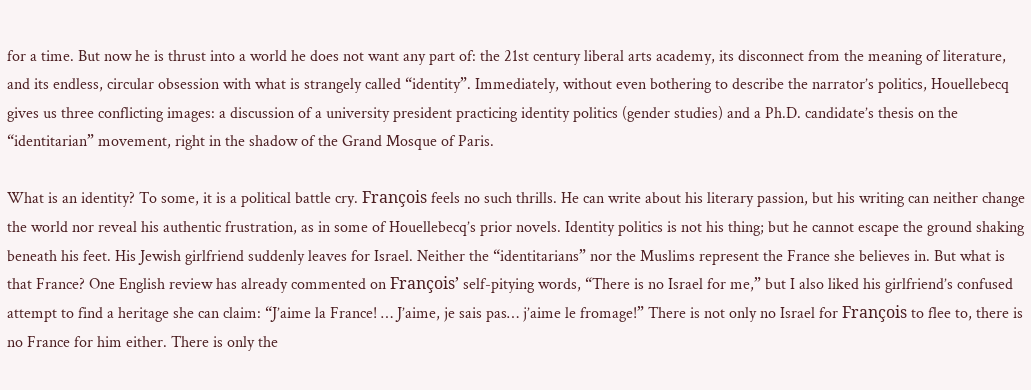for a time. But now he is thrust into a world he does not want any part of: the 21st century liberal arts academy, its disconnect from the meaning of literature, and its endless, circular obsession with what is strangely called “identity”. Immediately, without even bothering to describe the narrator’s politics, Houellebecq gives us three conflicting images: a discussion of a university president practicing identity politics (gender studies) and a Ph.D. candidate’s thesis on the “identitarian” movement, right in the shadow of the Grand Mosque of Paris.

What is an identity? To some, it is a political battle cry. François feels no such thrills. He can write about his literary passion, but his writing can neither change the world nor reveal his authentic frustration, as in some of Houellebecq’s prior novels. Identity politics is not his thing; but he cannot escape the ground shaking beneath his feet. His Jewish girlfriend suddenly leaves for Israel. Neither the “identitarians” nor the Muslims represent the France she believes in. But what is that France? One English review has already commented on François’ self-pitying words, “There is no Israel for me,” but I also liked his girlfriend’s confused attempt to find a heritage she can claim: “J’aime la France! … J’aime, je sais pas… j’aime le fromage!” There is not only no Israel for François to flee to, there is no France for him either. There is only the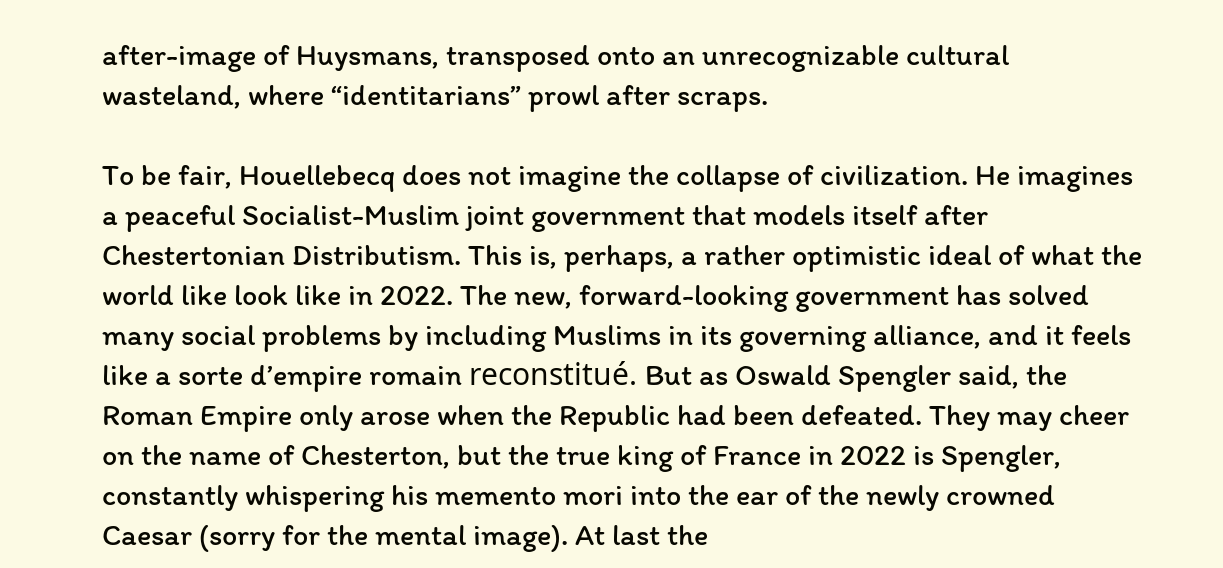after-image of Huysmans, transposed onto an unrecognizable cultural wasteland, where “identitarians” prowl after scraps.

To be fair, Houellebecq does not imagine the collapse of civilization. He imagines a peaceful Socialist-Muslim joint government that models itself after Chestertonian Distributism. This is, perhaps, a rather optimistic ideal of what the world like look like in 2022. The new, forward-looking government has solved many social problems by including Muslims in its governing alliance, and it feels like a sorte d’empire romain reconstitué. But as Oswald Spengler said, the Roman Empire only arose when the Republic had been defeated. They may cheer on the name of Chesterton, but the true king of France in 2022 is Spengler, constantly whispering his memento mori into the ear of the newly crowned Caesar (sorry for the mental image). At last the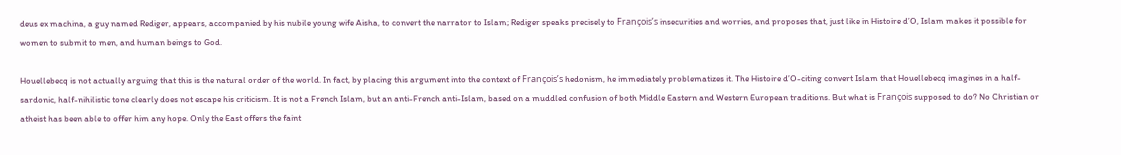deus ex machina, a guy named Rediger, appears, accompanied by his nubile young wife Aisha, to convert the narrator to Islam; Rediger speaks precisely to François’s insecurities and worries, and proposes that, just like in Histoire d’O, Islam makes it possible for women to submit to men, and human beings to God.

Houellebecq is not actually arguing that this is the natural order of the world. In fact, by placing this argument into the context of François’s hedonism, he immediately problematizes it. The Histoire d’O-citing convert Islam that Houellebecq imagines in a half-sardonic, half-nihilistic tone clearly does not escape his criticism. It is not a French Islam, but an anti-French anti-Islam, based on a muddled confusion of both Middle Eastern and Western European traditions. But what is François supposed to do? No Christian or atheist has been able to offer him any hope. Only the East offers the faint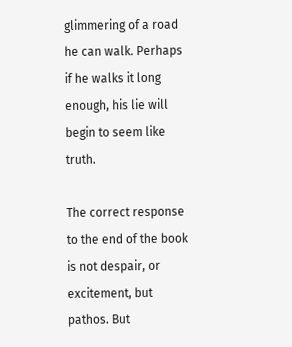glimmering of a road he can walk. Perhaps if he walks it long enough, his lie will begin to seem like truth.

The correct response to the end of the book is not despair, or excitement, but pathos. But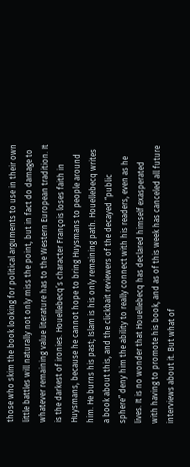those who skim the book looking for political arguments to use in their own little battles will naturally not only miss the point, but in fact do damage to whatever remaining value literature has to the Western European tradition. It is the darkest of ironies. Houellebecq’s character François loses faith in Huysmans, because he cannot hope to bring Huysmans to people around him. He burns his past; Islam is his only remaining path. Houellebecq writes a book about this, and the clickbait reviewers of the decayed “public sphere” deny him the ability to really connect with his readers, even as he lives. It is no wonder that Houellebecq has declared himself exasperated with having to promote his book, and as of this week has canceled all future interviews about it. But what of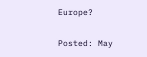Europe?

Posted: May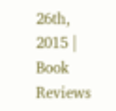26th, 2015 | Book Reviews